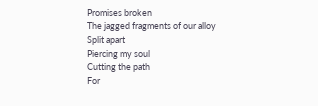Promises broken
The jagged fragments of our alloy
Split apart
Piercing my soul
Cutting the path
For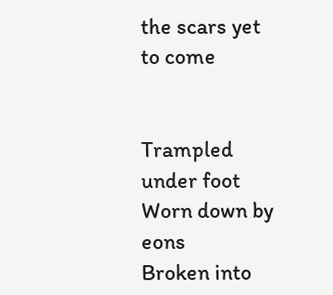the scars yet to come


Trampled under foot
Worn down by eons
Broken into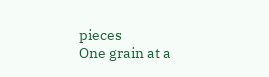pieces
One grain at a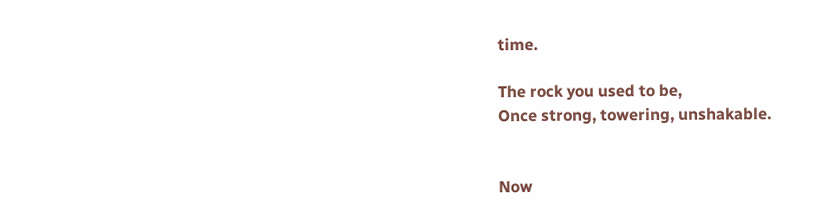time.

The rock you used to be,
Once strong, towering, unshakable.


Now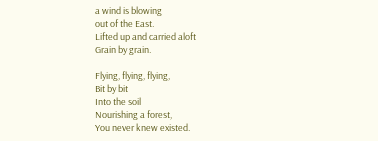a wind is blowing
out of the East.
Lifted up and carried aloft
Grain by grain.

Flying, flying, flying,
Bit by bit
Into the soil
Nourishing a forest,
You never knew existed.